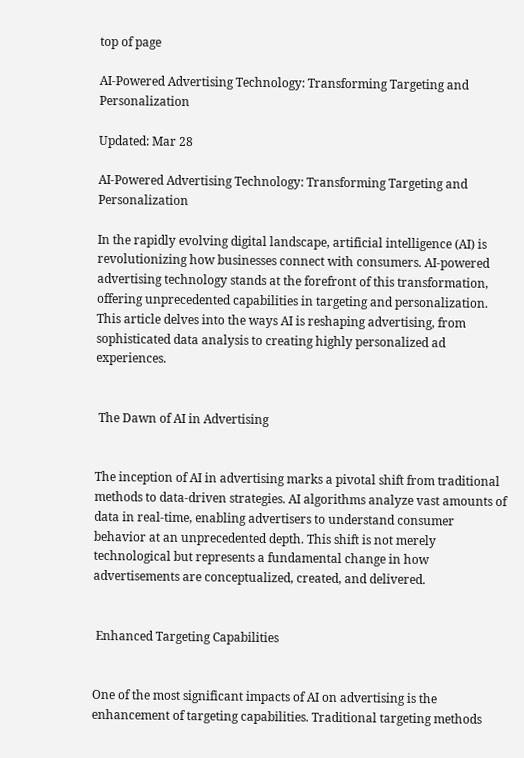top of page

AI-Powered Advertising Technology: Transforming Targeting and Personalization

Updated: Mar 28

AI-Powered Advertising Technology: Transforming Targeting and Personalization

In the rapidly evolving digital landscape, artificial intelligence (AI) is revolutionizing how businesses connect with consumers. AI-powered advertising technology stands at the forefront of this transformation, offering unprecedented capabilities in targeting and personalization. This article delves into the ways AI is reshaping advertising, from sophisticated data analysis to creating highly personalized ad experiences.


 The Dawn of AI in Advertising


The inception of AI in advertising marks a pivotal shift from traditional methods to data-driven strategies. AI algorithms analyze vast amounts of data in real-time, enabling advertisers to understand consumer behavior at an unprecedented depth. This shift is not merely technological but represents a fundamental change in how advertisements are conceptualized, created, and delivered.


 Enhanced Targeting Capabilities


One of the most significant impacts of AI on advertising is the enhancement of targeting capabilities. Traditional targeting methods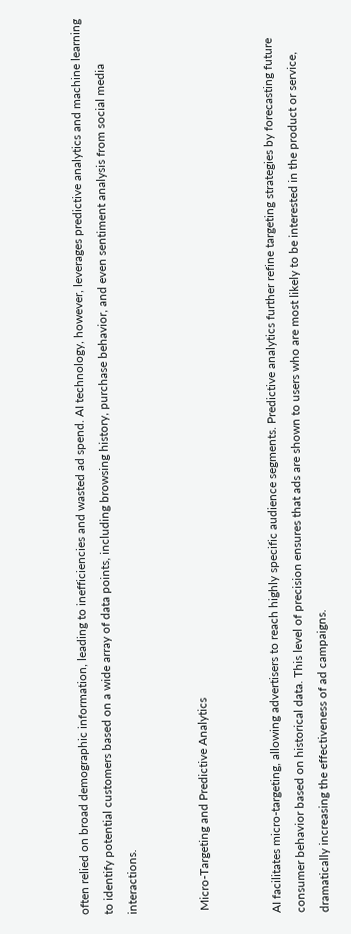often relied on broad demographic information, leading to inefficiencies and wasted ad spend. AI technology, however, leverages predictive analytics and machine learning to identify potential customers based on a wide array of data points, including browsing history, purchase behavior, and even sentiment analysis from social media interactions.


 Micro-Targeting and Predictive Analytics


AI facilitates micro-targeting, allowing advertisers to reach highly specific audience segments. Predictive analytics further refine targeting strategies by forecasting future consumer behavior based on historical data. This level of precision ensures that ads are shown to users who are most likely to be interested in the product or service, dramatically increasing the effectiveness of ad campaigns.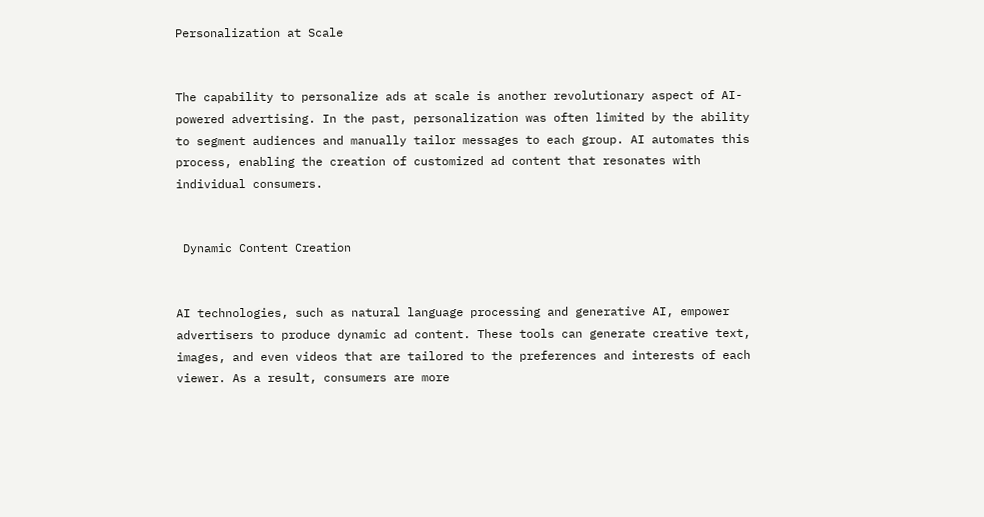Personalization at Scale


The capability to personalize ads at scale is another revolutionary aspect of AI-powered advertising. In the past, personalization was often limited by the ability to segment audiences and manually tailor messages to each group. AI automates this process, enabling the creation of customized ad content that resonates with individual consumers.


 Dynamic Content Creation


AI technologies, such as natural language processing and generative AI, empower advertisers to produce dynamic ad content. These tools can generate creative text, images, and even videos that are tailored to the preferences and interests of each viewer. As a result, consumers are more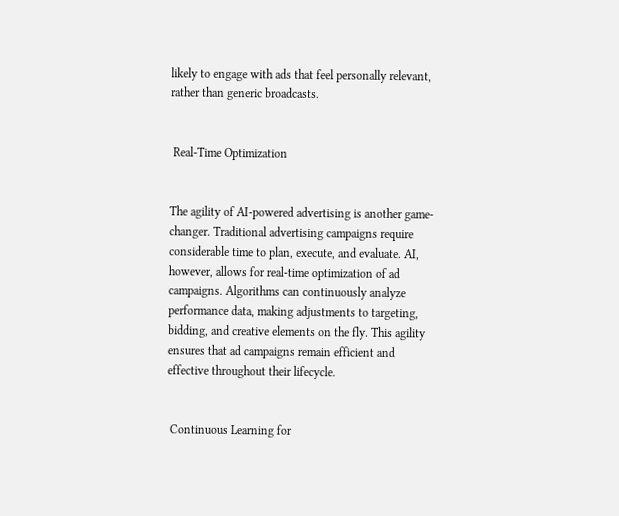likely to engage with ads that feel personally relevant, rather than generic broadcasts.


 Real-Time Optimization


The agility of AI-powered advertising is another game-changer. Traditional advertising campaigns require considerable time to plan, execute, and evaluate. AI, however, allows for real-time optimization of ad campaigns. Algorithms can continuously analyze performance data, making adjustments to targeting, bidding, and creative elements on the fly. This agility ensures that ad campaigns remain efficient and effective throughout their lifecycle.


 Continuous Learning for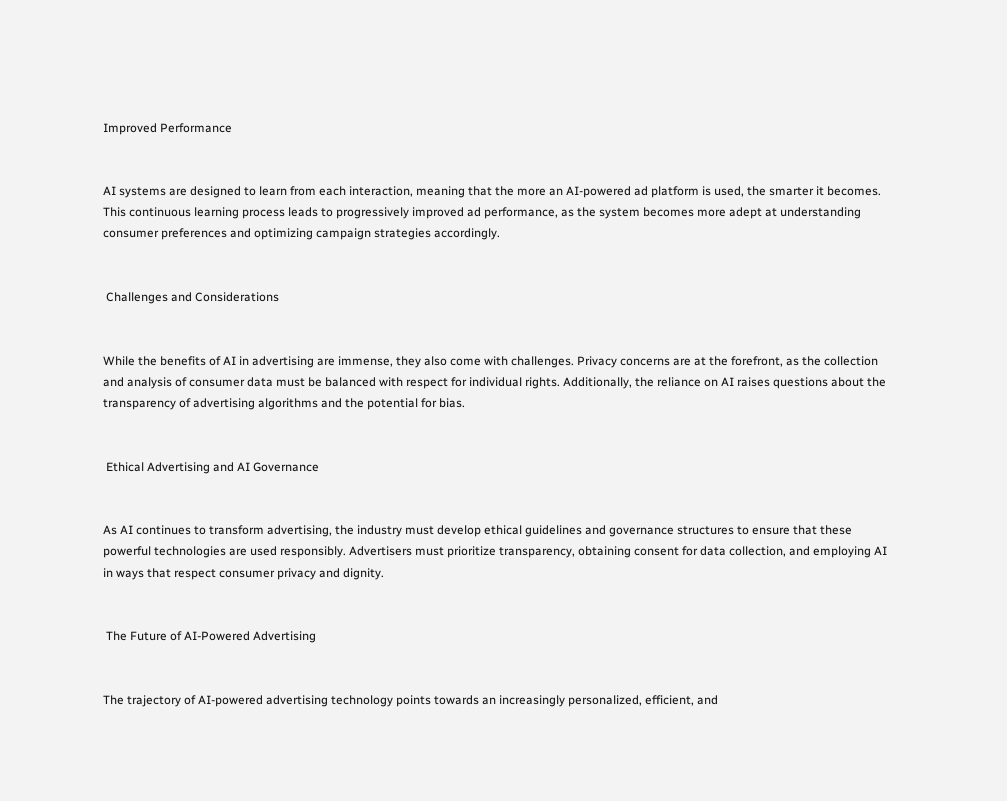Improved Performance


AI systems are designed to learn from each interaction, meaning that the more an AI-powered ad platform is used, the smarter it becomes. This continuous learning process leads to progressively improved ad performance, as the system becomes more adept at understanding consumer preferences and optimizing campaign strategies accordingly.


 Challenges and Considerations


While the benefits of AI in advertising are immense, they also come with challenges. Privacy concerns are at the forefront, as the collection and analysis of consumer data must be balanced with respect for individual rights. Additionally, the reliance on AI raises questions about the transparency of advertising algorithms and the potential for bias.


 Ethical Advertising and AI Governance


As AI continues to transform advertising, the industry must develop ethical guidelines and governance structures to ensure that these powerful technologies are used responsibly. Advertisers must prioritize transparency, obtaining consent for data collection, and employing AI in ways that respect consumer privacy and dignity.


 The Future of AI-Powered Advertising


The trajectory of AI-powered advertising technology points towards an increasingly personalized, efficient, and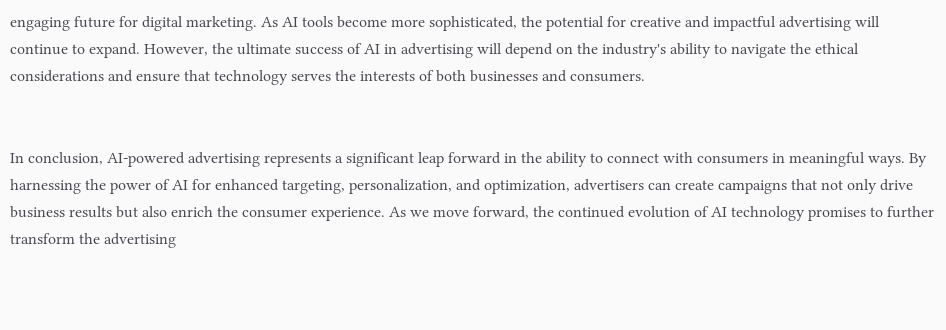engaging future for digital marketing. As AI tools become more sophisticated, the potential for creative and impactful advertising will continue to expand. However, the ultimate success of AI in advertising will depend on the industry's ability to navigate the ethical considerations and ensure that technology serves the interests of both businesses and consumers.


In conclusion, AI-powered advertising represents a significant leap forward in the ability to connect with consumers in meaningful ways. By harnessing the power of AI for enhanced targeting, personalization, and optimization, advertisers can create campaigns that not only drive business results but also enrich the consumer experience. As we move forward, the continued evolution of AI technology promises to further transform the advertising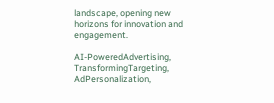landscape, opening new horizons for innovation and engagement.

AI-PoweredAdvertising, TransformingTargeting, AdPersonalization,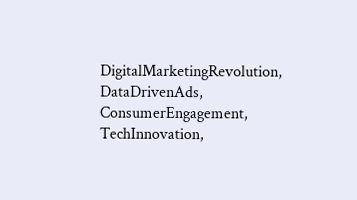DigitalMarketingRevolution, DataDrivenAds, ConsumerEngagement, TechInnovation,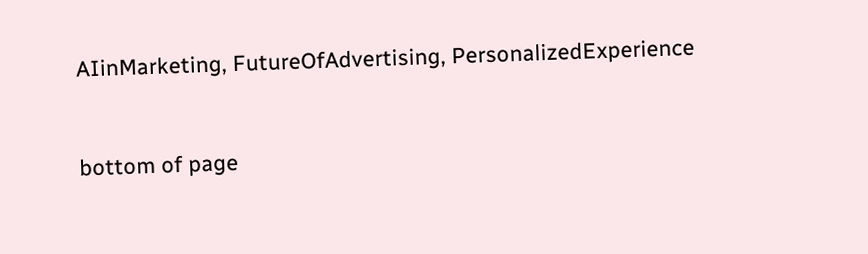AIinMarketing, FutureOfAdvertising, PersonalizedExperience


bottom of page